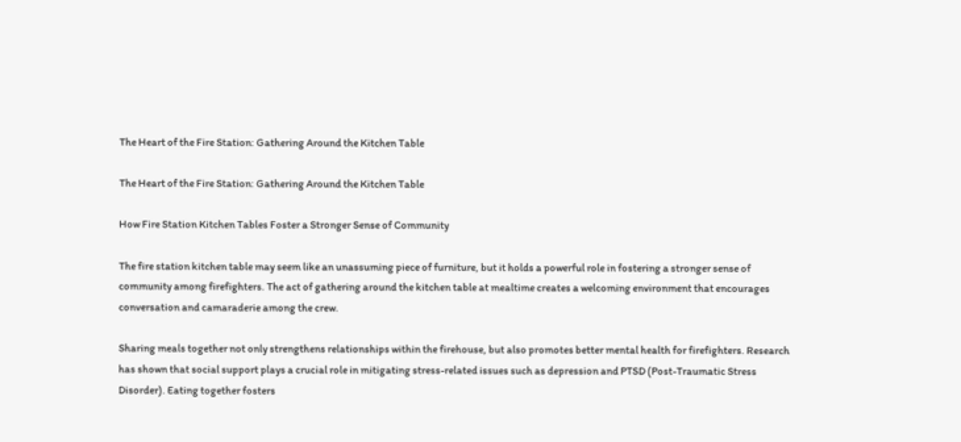The Heart of the Fire Station: Gathering Around the Kitchen Table

The Heart of the Fire Station: Gathering Around the Kitchen Table

How Fire Station Kitchen Tables Foster a Stronger Sense of Community

The fire station kitchen table may seem like an unassuming piece of furniture, but it holds a powerful role in fostering a stronger sense of community among firefighters. The act of gathering around the kitchen table at mealtime creates a welcoming environment that encourages conversation and camaraderie among the crew.

Sharing meals together not only strengthens relationships within the firehouse, but also promotes better mental health for firefighters. Research has shown that social support plays a crucial role in mitigating stress-related issues such as depression and PTSD (Post-Traumatic Stress Disorder). Eating together fosters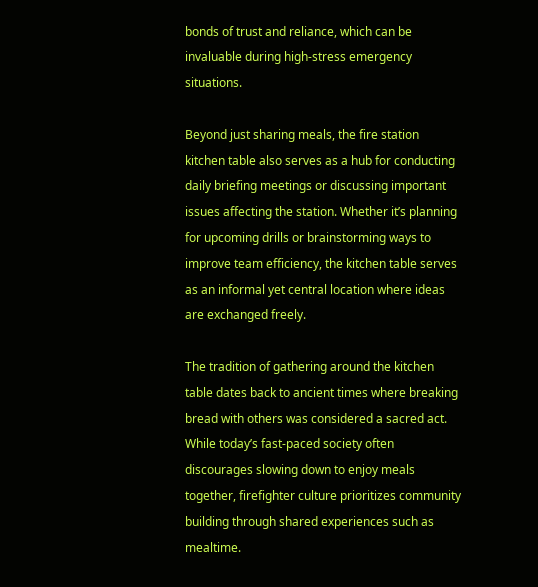bonds of trust and reliance, which can be invaluable during high-stress emergency situations.

Beyond just sharing meals, the fire station kitchen table also serves as a hub for conducting daily briefing meetings or discussing important issues affecting the station. Whether it’s planning for upcoming drills or brainstorming ways to improve team efficiency, the kitchen table serves as an informal yet central location where ideas are exchanged freely.

The tradition of gathering around the kitchen table dates back to ancient times where breaking bread with others was considered a sacred act. While today’s fast-paced society often discourages slowing down to enjoy meals together, firefighter culture prioritizes community building through shared experiences such as mealtime.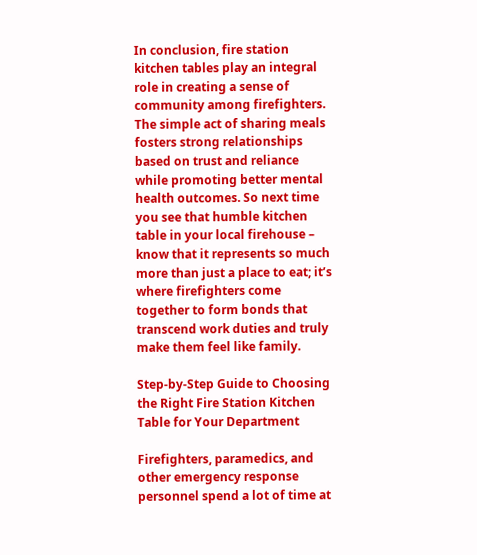In conclusion, fire station kitchen tables play an integral role in creating a sense of community among firefighters. The simple act of sharing meals fosters strong relationships based on trust and reliance while promoting better mental health outcomes. So next time you see that humble kitchen table in your local firehouse – know that it represents so much more than just a place to eat; it’s where firefighters come together to form bonds that transcend work duties and truly make them feel like family.

Step-by-Step Guide to Choosing the Right Fire Station Kitchen Table for Your Department

Firefighters, paramedics, and other emergency response personnel spend a lot of time at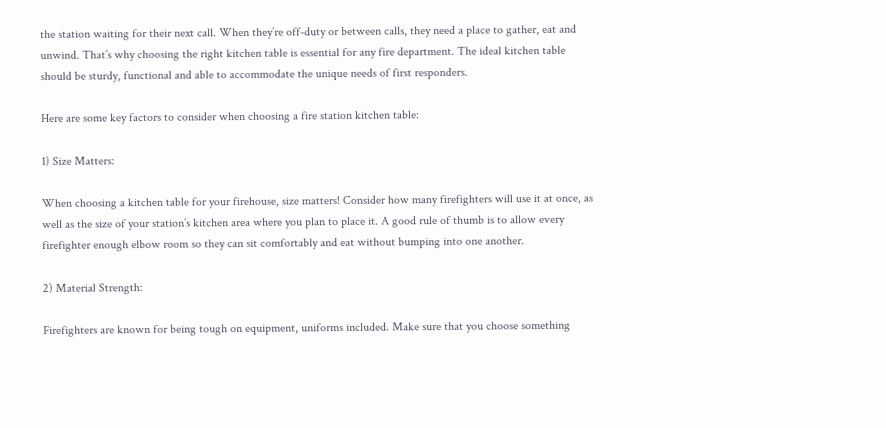the station waiting for their next call. When they’re off-duty or between calls, they need a place to gather, eat and unwind. That’s why choosing the right kitchen table is essential for any fire department. The ideal kitchen table should be sturdy, functional and able to accommodate the unique needs of first responders.

Here are some key factors to consider when choosing a fire station kitchen table:

1) Size Matters:

When choosing a kitchen table for your firehouse, size matters! Consider how many firefighters will use it at once, as well as the size of your station’s kitchen area where you plan to place it. A good rule of thumb is to allow every firefighter enough elbow room so they can sit comfortably and eat without bumping into one another.

2) Material Strength:

Firefighters are known for being tough on equipment, uniforms included. Make sure that you choose something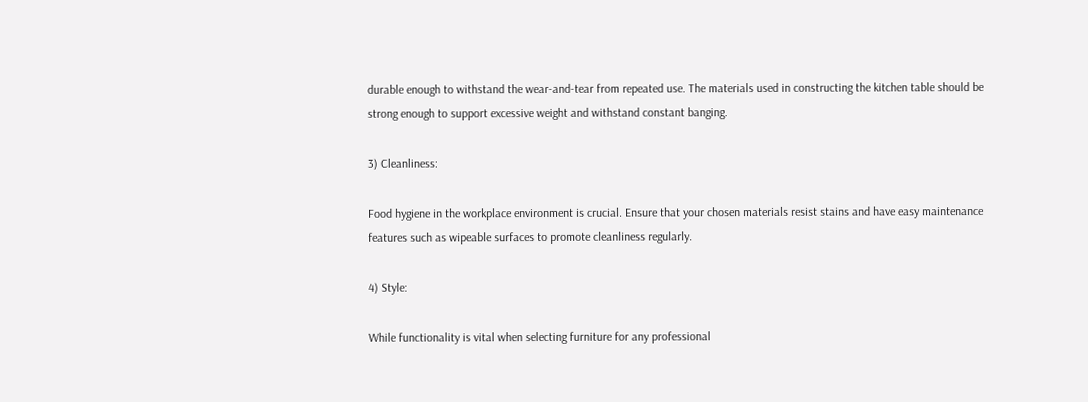durable enough to withstand the wear-and-tear from repeated use. The materials used in constructing the kitchen table should be strong enough to support excessive weight and withstand constant banging.

3) Cleanliness:

Food hygiene in the workplace environment is crucial. Ensure that your chosen materials resist stains and have easy maintenance features such as wipeable surfaces to promote cleanliness regularly.

4) Style:

While functionality is vital when selecting furniture for any professional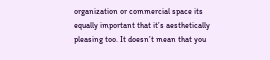organization or commercial space its equally important that it’s aesthetically pleasing too. It doesn’t mean that you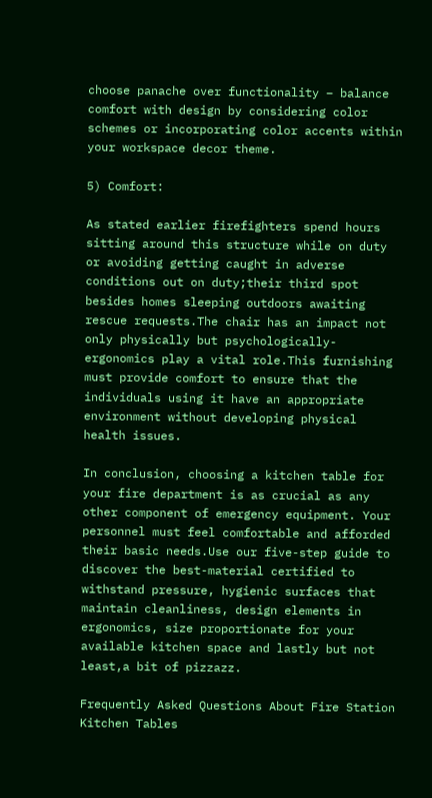choose panache over functionality – balance comfort with design by considering color schemes or incorporating color accents within your workspace decor theme.

5) Comfort:

As stated earlier firefighters spend hours sitting around this structure while on duty or avoiding getting caught in adverse conditions out on duty;their third spot besides homes sleeping outdoors awaiting rescue requests.The chair has an impact not only physically but psychologically- ergonomics play a vital role.This furnishing must provide comfort to ensure that the individuals using it have an appropriate environment without developing physical health issues.

In conclusion, choosing a kitchen table for your fire department is as crucial as any other component of emergency equipment. Your personnel must feel comfortable and afforded their basic needs.Use our five-step guide to discover the best-material certified to withstand pressure, hygienic surfaces that maintain cleanliness, design elements in ergonomics, size proportionate for your available kitchen space and lastly but not least,a bit of pizzazz.

Frequently Asked Questions About Fire Station Kitchen Tables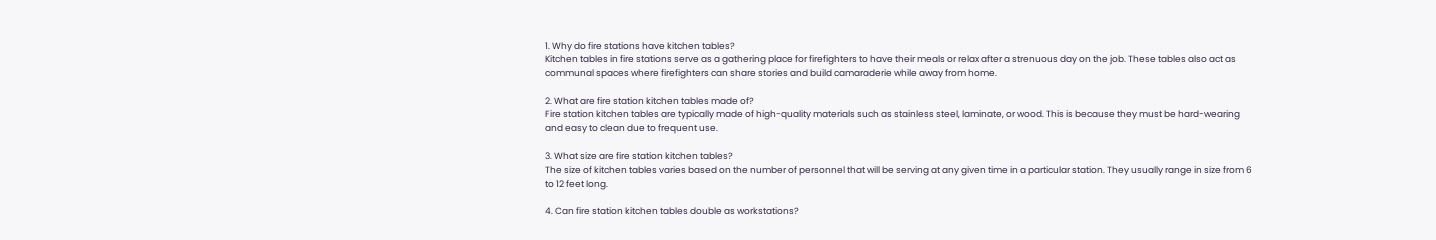1. Why do fire stations have kitchen tables?
Kitchen tables in fire stations serve as a gathering place for firefighters to have their meals or relax after a strenuous day on the job. These tables also act as communal spaces where firefighters can share stories and build camaraderie while away from home.

2. What are fire station kitchen tables made of?
Fire station kitchen tables are typically made of high-quality materials such as stainless steel, laminate, or wood. This is because they must be hard-wearing and easy to clean due to frequent use.

3. What size are fire station kitchen tables?
The size of kitchen tables varies based on the number of personnel that will be serving at any given time in a particular station. They usually range in size from 6 to 12 feet long.

4. Can fire station kitchen tables double as workstations?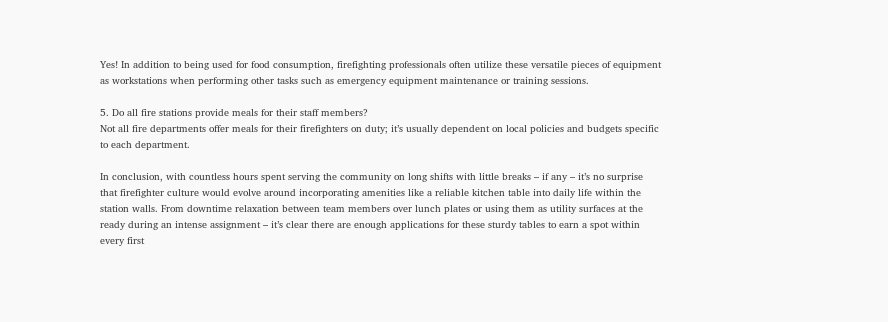Yes! In addition to being used for food consumption, firefighting professionals often utilize these versatile pieces of equipment as workstations when performing other tasks such as emergency equipment maintenance or training sessions.

5. Do all fire stations provide meals for their staff members?
Not all fire departments offer meals for their firefighters on duty; it’s usually dependent on local policies and budgets specific to each department.

In conclusion, with countless hours spent serving the community on long shifts with little breaks – if any – it’s no surprise that firefighter culture would evolve around incorporating amenities like a reliable kitchen table into daily life within the station walls. From downtime relaxation between team members over lunch plates or using them as utility surfaces at the ready during an intense assignment – it’s clear there are enough applications for these sturdy tables to earn a spot within every first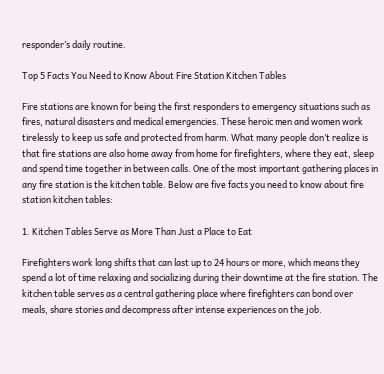responder’s daily routine.

Top 5 Facts You Need to Know About Fire Station Kitchen Tables

Fire stations are known for being the first responders to emergency situations such as fires, natural disasters and medical emergencies. These heroic men and women work tirelessly to keep us safe and protected from harm. What many people don’t realize is that fire stations are also home away from home for firefighters, where they eat, sleep and spend time together in between calls. One of the most important gathering places in any fire station is the kitchen table. Below are five facts you need to know about fire station kitchen tables:

1. Kitchen Tables Serve as More Than Just a Place to Eat

Firefighters work long shifts that can last up to 24 hours or more, which means they spend a lot of time relaxing and socializing during their downtime at the fire station. The kitchen table serves as a central gathering place where firefighters can bond over meals, share stories and decompress after intense experiences on the job.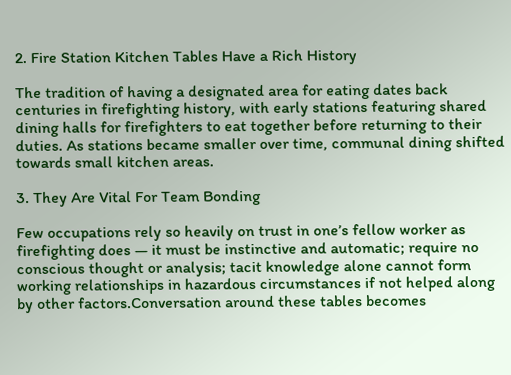2. Fire Station Kitchen Tables Have a Rich History

The tradition of having a designated area for eating dates back centuries in firefighting history, with early stations featuring shared dining halls for firefighters to eat together before returning to their duties. As stations became smaller over time, communal dining shifted towards small kitchen areas.

3. They Are Vital For Team Bonding

Few occupations rely so heavily on trust in one’s fellow worker as firefighting does — it must be instinctive and automatic; require no conscious thought or analysis; tacit knowledge alone cannot form working relationships in hazardous circumstances if not helped along by other factors.Conversation around these tables becomes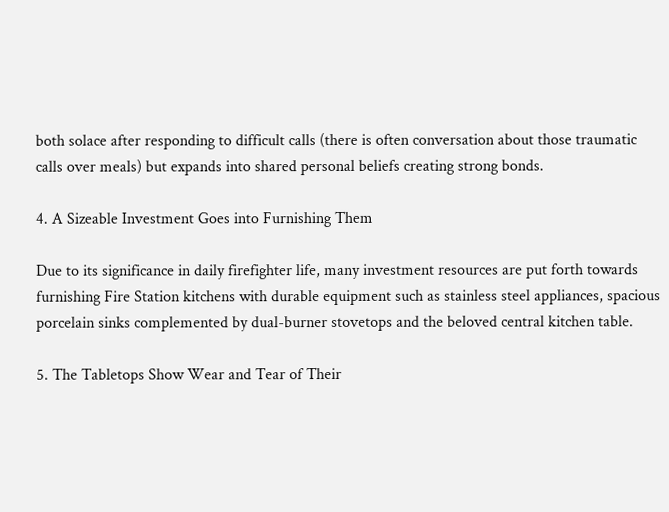both solace after responding to difficult calls (there is often conversation about those traumatic calls over meals) but expands into shared personal beliefs creating strong bonds.

4. A Sizeable Investment Goes into Furnishing Them

Due to its significance in daily firefighter life, many investment resources are put forth towards furnishing Fire Station kitchens with durable equipment such as stainless steel appliances, spacious porcelain sinks complemented by dual-burner stovetops and the beloved central kitchen table.

5. The Tabletops Show Wear and Tear of Their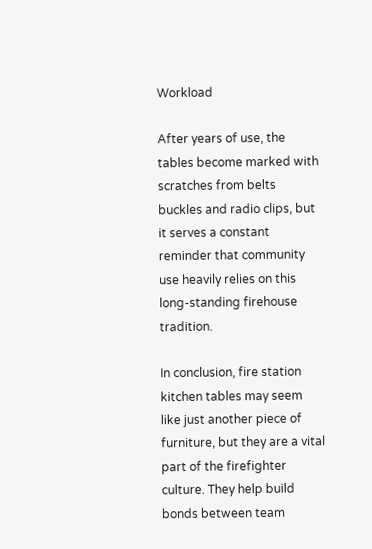Workload

After years of use, the tables become marked with scratches from belts buckles and radio clips, but it serves a constant reminder that community use heavily relies on this long-standing firehouse tradition.

In conclusion, fire station kitchen tables may seem like just another piece of furniture, but they are a vital part of the firefighter culture. They help build bonds between team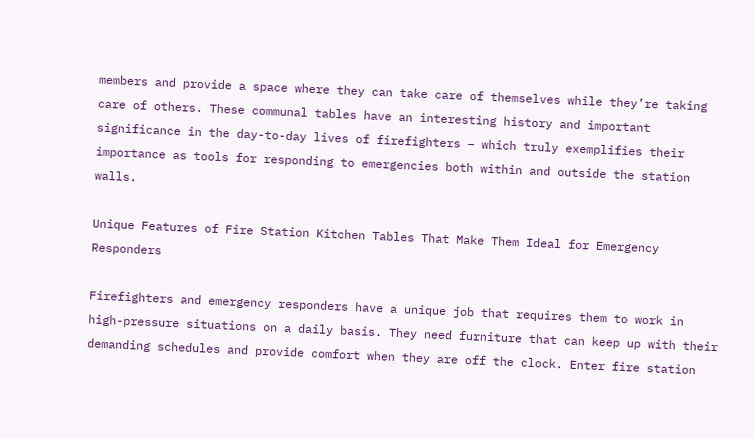members and provide a space where they can take care of themselves while they’re taking care of others. These communal tables have an interesting history and important significance in the day-to-day lives of firefighters – which truly exemplifies their importance as tools for responding to emergencies both within and outside the station walls.

Unique Features of Fire Station Kitchen Tables That Make Them Ideal for Emergency Responders

Firefighters and emergency responders have a unique job that requires them to work in high-pressure situations on a daily basis. They need furniture that can keep up with their demanding schedules and provide comfort when they are off the clock. Enter fire station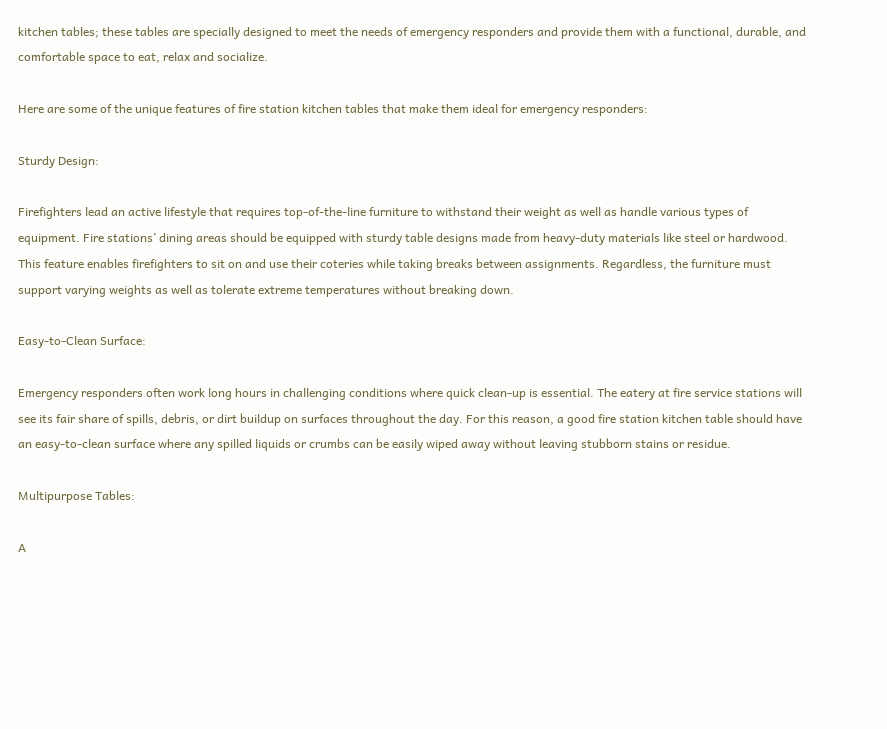kitchen tables; these tables are specially designed to meet the needs of emergency responders and provide them with a functional, durable, and comfortable space to eat, relax and socialize.

Here are some of the unique features of fire station kitchen tables that make them ideal for emergency responders:

Sturdy Design:

Firefighters lead an active lifestyle that requires top-of-the-line furniture to withstand their weight as well as handle various types of equipment. Fire stations’ dining areas should be equipped with sturdy table designs made from heavy-duty materials like steel or hardwood. This feature enables firefighters to sit on and use their coteries while taking breaks between assignments. Regardless, the furniture must support varying weights as well as tolerate extreme temperatures without breaking down.

Easy-to-Clean Surface:

Emergency responders often work long hours in challenging conditions where quick clean-up is essential. The eatery at fire service stations will see its fair share of spills, debris, or dirt buildup on surfaces throughout the day. For this reason, a good fire station kitchen table should have an easy-to-clean surface where any spilled liquids or crumbs can be easily wiped away without leaving stubborn stains or residue.

Multipurpose Tables:

A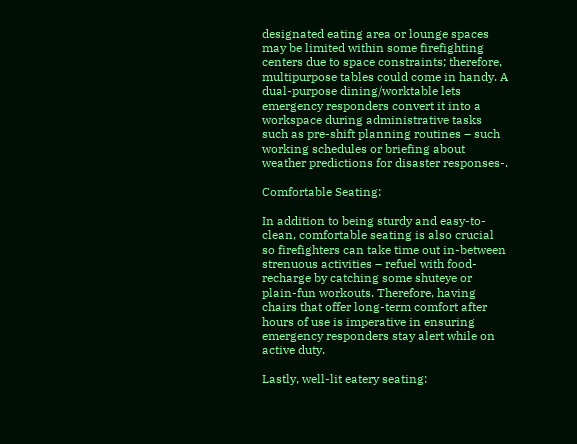designated eating area or lounge spaces may be limited within some firefighting centers due to space constraints; therefore, multipurpose tables could come in handy. A dual-purpose dining/worktable lets emergency responders convert it into a workspace during administrative tasks such as pre-shift planning routines – such working schedules or briefing about weather predictions for disaster responses-.

Comfortable Seating:

In addition to being sturdy and easy-to-clean, comfortable seating is also crucial so firefighters can take time out in-between strenuous activities – refuel with food- recharge by catching some shuteye or plain-fun workouts. Therefore, having chairs that offer long-term comfort after hours of use is imperative in ensuring emergency responders stay alert while on active duty.

Lastly, well-lit eatery seating: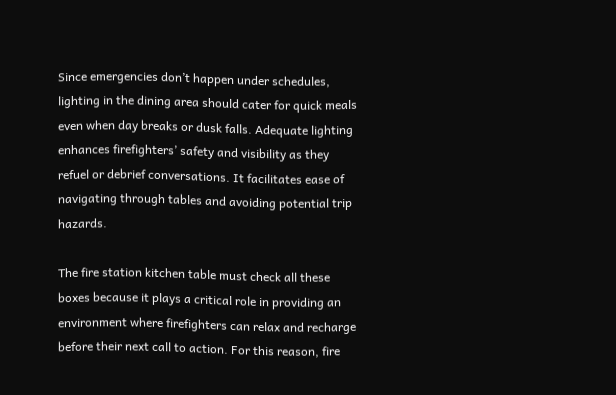Since emergencies don’t happen under schedules, lighting in the dining area should cater for quick meals even when day breaks or dusk falls. Adequate lighting enhances firefighters’ safety and visibility as they refuel or debrief conversations. It facilitates ease of navigating through tables and avoiding potential trip hazards.

The fire station kitchen table must check all these boxes because it plays a critical role in providing an environment where firefighters can relax and recharge before their next call to action. For this reason, fire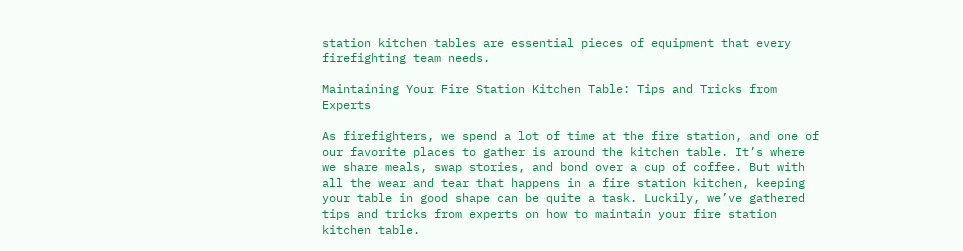station kitchen tables are essential pieces of equipment that every firefighting team needs.

Maintaining Your Fire Station Kitchen Table: Tips and Tricks from Experts

As firefighters, we spend a lot of time at the fire station, and one of our favorite places to gather is around the kitchen table. It’s where we share meals, swap stories, and bond over a cup of coffee. But with all the wear and tear that happens in a fire station kitchen, keeping your table in good shape can be quite a task. Luckily, we’ve gathered tips and tricks from experts on how to maintain your fire station kitchen table.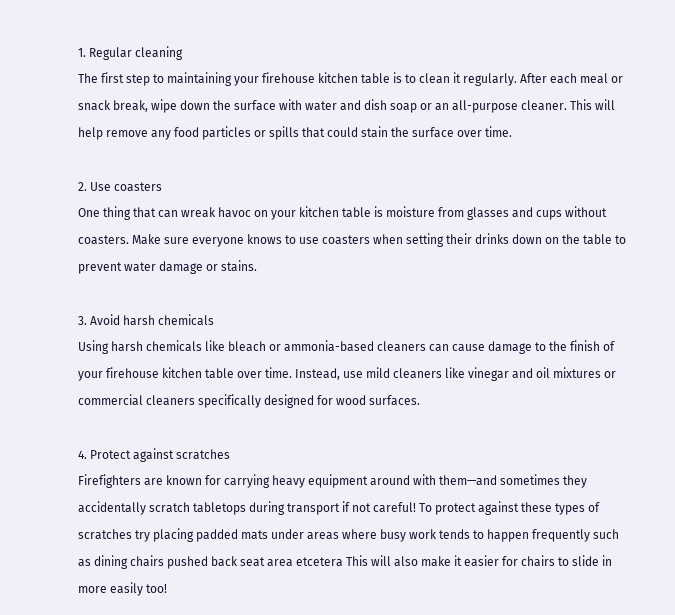1. Regular cleaning
The first step to maintaining your firehouse kitchen table is to clean it regularly. After each meal or snack break, wipe down the surface with water and dish soap or an all-purpose cleaner. This will help remove any food particles or spills that could stain the surface over time.

2. Use coasters
One thing that can wreak havoc on your kitchen table is moisture from glasses and cups without coasters. Make sure everyone knows to use coasters when setting their drinks down on the table to prevent water damage or stains.

3. Avoid harsh chemicals
Using harsh chemicals like bleach or ammonia-based cleaners can cause damage to the finish of your firehouse kitchen table over time. Instead, use mild cleaners like vinegar and oil mixtures or commercial cleaners specifically designed for wood surfaces.

4. Protect against scratches
Firefighters are known for carrying heavy equipment around with them—and sometimes they accidentally scratch tabletops during transport if not careful! To protect against these types of scratches try placing padded mats under areas where busy work tends to happen frequently such as dining chairs pushed back seat area etcetera This will also make it easier for chairs to slide in more easily too!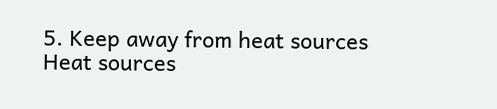5. Keep away from heat sources
Heat sources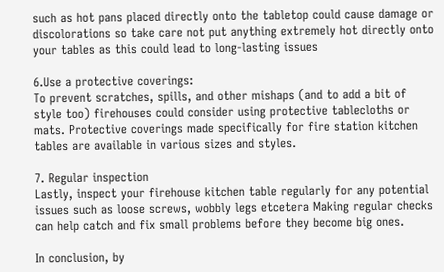such as hot pans placed directly onto the tabletop could cause damage or discolorations so take care not put anything extremely hot directly onto your tables as this could lead to long-lasting issues

6.Use a protective coverings:
To prevent scratches, spills, and other mishaps (and to add a bit of style too) firehouses could consider using protective tablecloths or mats. Protective coverings made specifically for fire station kitchen tables are available in various sizes and styles.

7. Regular inspection
Lastly, inspect your firehouse kitchen table regularly for any potential issues such as loose screws, wobbly legs etcetera Making regular checks can help catch and fix small problems before they become big ones.

In conclusion, by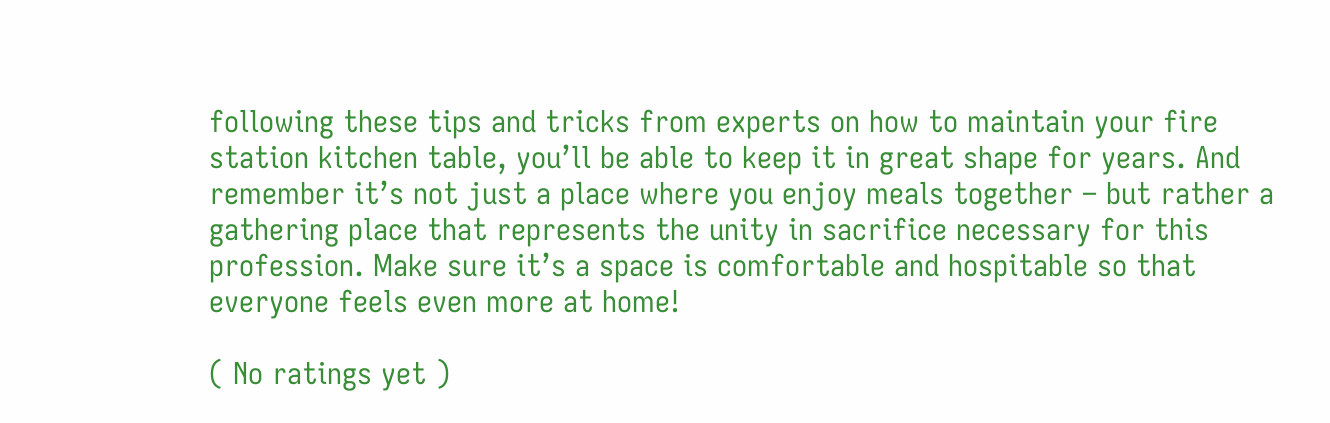following these tips and tricks from experts on how to maintain your fire station kitchen table, you’ll be able to keep it in great shape for years. And remember it’s not just a place where you enjoy meals together – but rather a gathering place that represents the unity in sacrifice necessary for this profession. Make sure it’s a space is comfortable and hospitable so that everyone feels even more at home!

( No ratings yet )